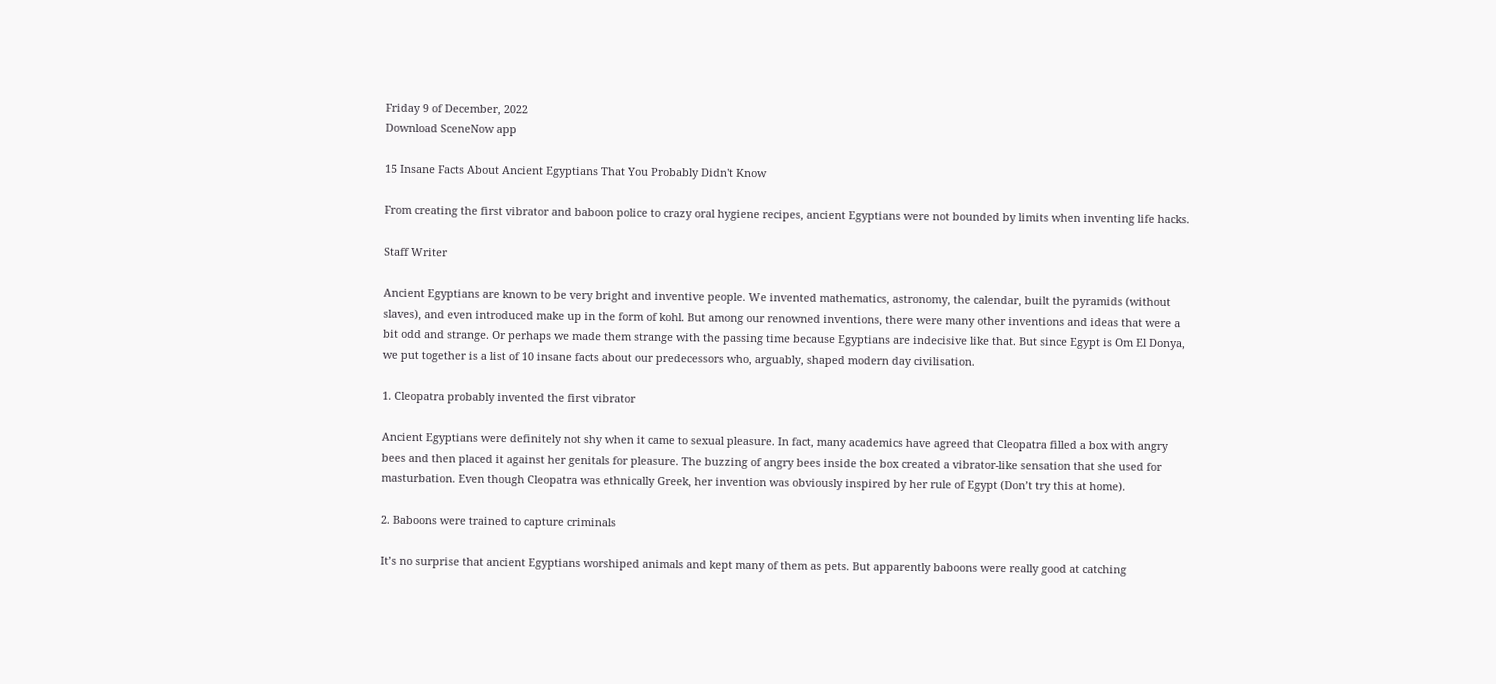Friday 9 of December, 2022
Download SceneNow app

15 Insane Facts About Ancient Egyptians That You Probably Didn't Know

From creating the first vibrator and baboon police to crazy oral hygiene recipes, ancient Egyptians were not bounded by limits when inventing life hacks.

Staff Writer

Ancient Egyptians are known to be very bright and inventive people. We invented mathematics, astronomy, the calendar, built the pyramids (without slaves), and even introduced make up in the form of kohl. But among our renowned inventions, there were many other inventions and ideas that were a bit odd and strange. Or perhaps we made them strange with the passing time because Egyptians are indecisive like that. But since Egypt is Om El Donya, we put together is a list of 10 insane facts about our predecessors who, arguably, shaped modern day civilisation.

1. Cleopatra probably invented the first vibrator

Ancient Egyptians were definitely not shy when it came to sexual pleasure. In fact, many academics have agreed that Cleopatra filled a box with angry bees and then placed it against her genitals for pleasure. The buzzing of angry bees inside the box created a vibrator-like sensation that she used for masturbation. Even though Cleopatra was ethnically Greek, her invention was obviously inspired by her rule of Egypt (Don’t try this at home).

2. Baboons were trained to capture criminals

It’s no surprise that ancient Egyptians worshiped animals and kept many of them as pets. But apparently baboons were really good at catching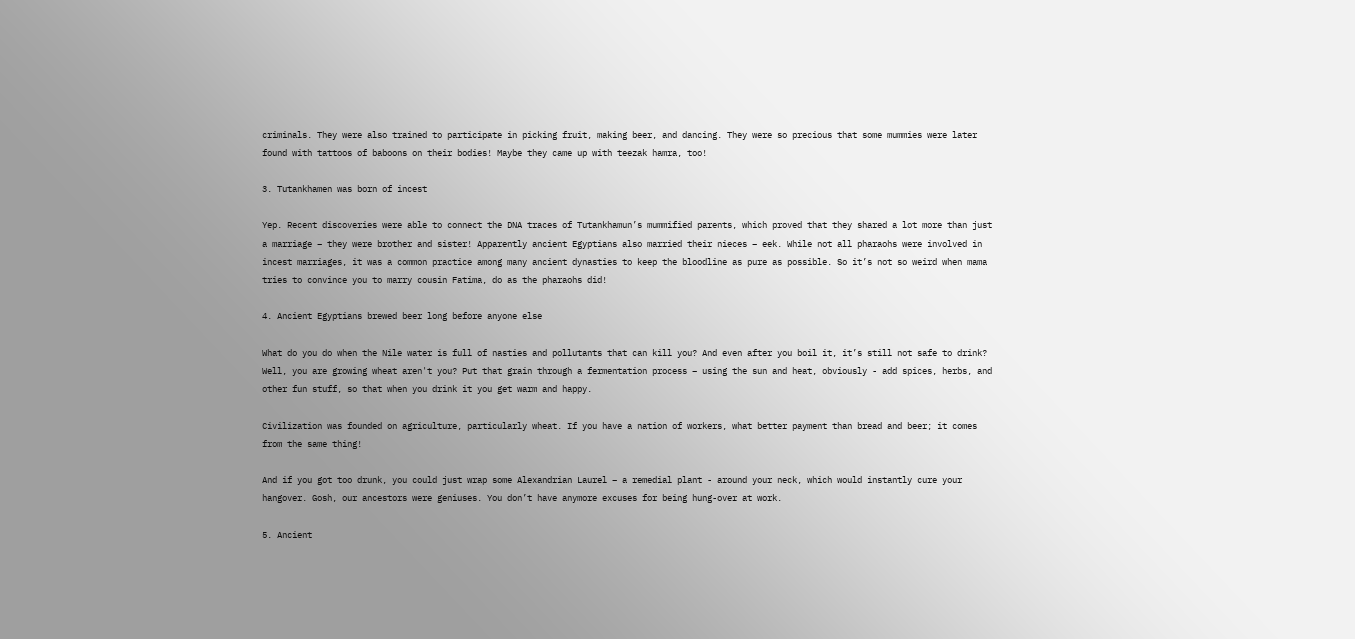criminals. They were also trained to participate in picking fruit, making beer, and dancing. They were so precious that some mummies were later found with tattoos of baboons on their bodies! Maybe they came up with teezak hamra, too!

3. Tutankhamen was born of incest

Yep. Recent discoveries were able to connect the DNA traces of Tutankhamun’s mummified parents, which proved that they shared a lot more than just a marriage – they were brother and sister! Apparently ancient Egyptians also married their nieces – eek. While not all pharaohs were involved in incest marriages, it was a common practice among many ancient dynasties to keep the bloodline as pure as possible. So it’s not so weird when mama tries to convince you to marry cousin Fatima, do as the pharaohs did!

4. Ancient Egyptians brewed beer long before anyone else

What do you do when the Nile water is full of nasties and pollutants that can kill you? And even after you boil it, it’s still not safe to drink? Well, you are growing wheat aren't you? Put that grain through a fermentation process – using the sun and heat, obviously - add spices, herbs, and other fun stuff, so that when you drink it you get warm and happy.

Civilization was founded on agriculture, particularly wheat. If you have a nation of workers, what better payment than bread and beer; it comes from the same thing!

And if you got too drunk, you could just wrap some Alexandrian Laurel – a remedial plant - around your neck, which would instantly cure your hangover. Gosh, our ancestors were geniuses. You don’t have anymore excuses for being hung-over at work.

5. Ancient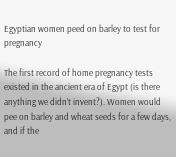Egyptian women peed on barley to test for pregnancy

The first record of home pregnancy tests existed in the ancient era of Egypt (is there anything we didn’t invent?). Women would pee on barley and wheat seeds for a few days, and if the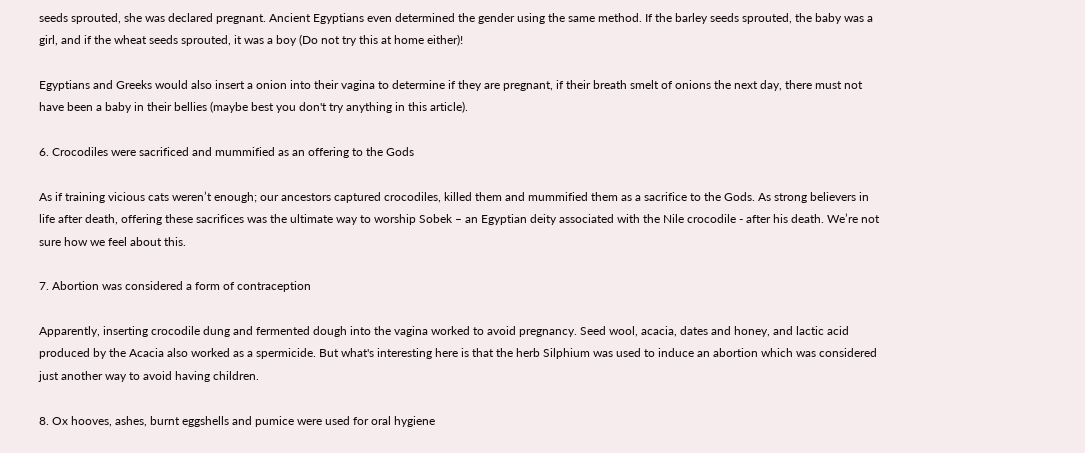seeds sprouted, she was declared pregnant. Ancient Egyptians even determined the gender using the same method. If the barley seeds sprouted, the baby was a girl, and if the wheat seeds sprouted, it was a boy (Do not try this at home either)!

Egyptians and Greeks would also insert a onion into their vagina to determine if they are pregnant, if their breath smelt of onions the next day, there must not have been a baby in their bellies (maybe best you don't try anything in this article).

6. Crocodiles were sacrificed and mummified as an offering to the Gods

As if training vicious cats weren’t enough; our ancestors captured crocodiles, killed them and mummified them as a sacrifice to the Gods. As strong believers in life after death, offering these sacrifices was the ultimate way to worship Sobek – an Egyptian deity associated with the Nile crocodile - after his death. We’re not sure how we feel about this.

7. Abortion was considered a form of contraception

Apparently, inserting crocodile dung and fermented dough into the vagina worked to avoid pregnancy. Seed wool, acacia, dates and honey, and lactic acid produced by the Acacia also worked as a spermicide. But what's interesting here is that the herb Silphium was used to induce an abortion which was considered just another way to avoid having children.

8. Ox hooves, ashes, burnt eggshells and pumice were used for oral hygiene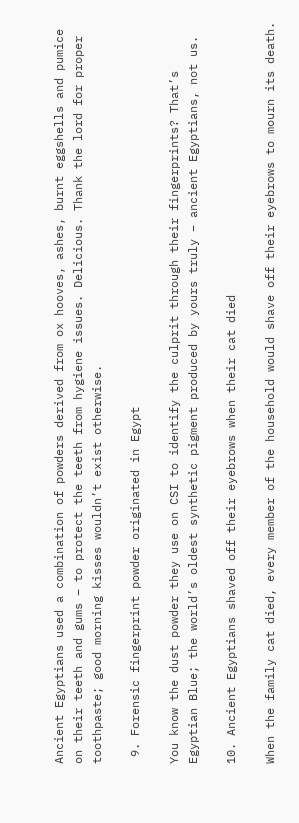Ancient Egyptians used a combination of powders derived from ox hooves, ashes, burnt eggshells and pumice on their teeth and gums – to protect the teeth from hygiene issues. Delicious. Thank the lord for proper toothpaste; good morning kisses wouldn’t exist otherwise.

 9. Forensic fingerprint powder originated in Egypt

You know the dust powder they use on CSI to identify the culprit through their fingerprints? That’s Egyptian Blue; the world’s oldest synthetic pigment produced by yours truly – ancient Egyptians, not us.

10. Ancient Egyptians shaved off their eyebrows when their cat died

When the family cat died, every member of the household would shave off their eyebrows to mourn its death.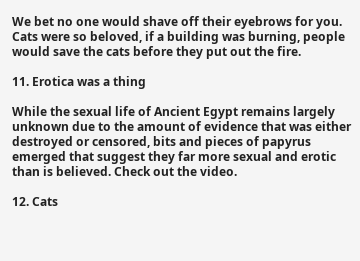We bet no one would shave off their eyebrows for you. Cats were so beloved, if a building was burning, people would save the cats before they put out the fire.

11. Erotica was a thing

While the sexual life of Ancient Egypt remains largely unknown due to the amount of evidence that was either destroyed or censored, bits and pieces of papyrus emerged that suggest they far more sexual and erotic than is believed. Check out the video.

12. Cats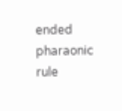ended pharaonic rule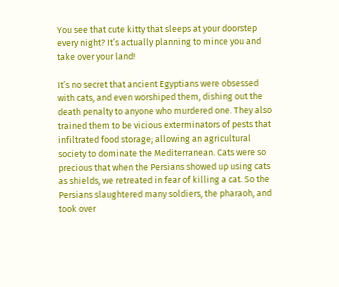You see that cute kitty that sleeps at your doorstep every night? It’s actually planning to mince you and take over your land!

It’s no secret that ancient Egyptians were obsessed with cats, and even worshiped them, dishing out the death penalty to anyone who murdered one. They also trained them to be vicious exterminators of pests that infiltrated food storage; allowing an agricultural society to dominate the Mediterranean. Cats were so precious that when the Persians showed up using cats as shields, we retreated in fear of killing a cat. So the Persians slaughtered many soldiers, the pharaoh, and took over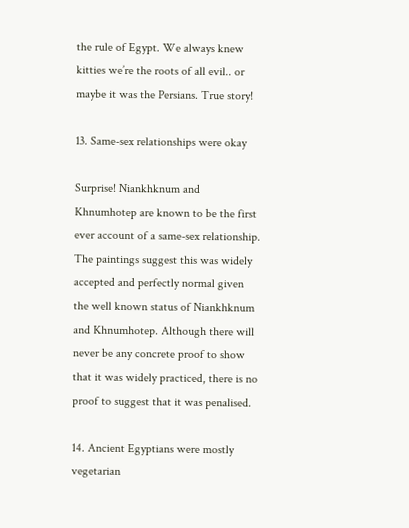the rule of Egypt. We always knew kitties we’re the roots of all evil.. or maybe it was the Persians. True story!

13. Same-sex relationships were okay

Surprise! Niankhknum and Khnumhotep are known to be the first ever account of a same-sex relationship. The paintings suggest this was widely accepted and perfectly normal given the well known status of Niankhknum and Khnumhotep. Although there will never be any concrete proof to show that it was widely practiced, there is no proof to suggest that it was penalised.

14. Ancient Egyptians were mostly vegetarian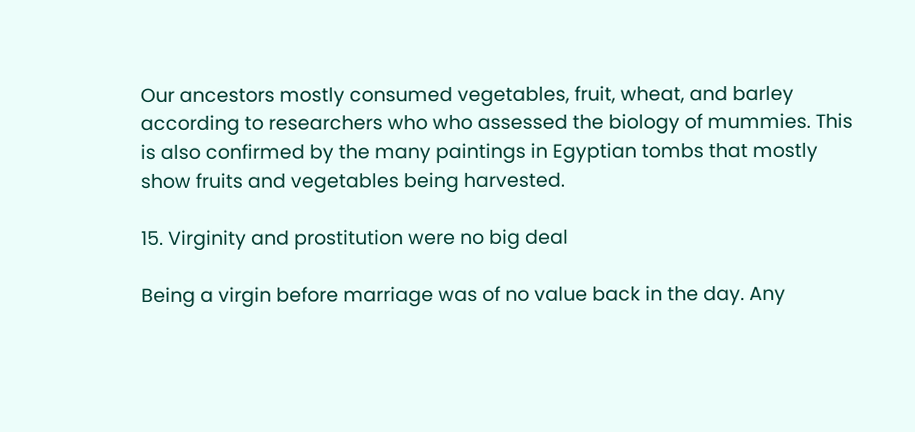Our ancestors mostly consumed vegetables, fruit, wheat, and barley according to researchers who who assessed the biology of mummies. This is also confirmed by the many paintings in Egyptian tombs that mostly show fruits and vegetables being harvested.

15. Virginity and prostitution were no big deal

Being a virgin before marriage was of no value back in the day. Any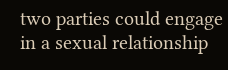two parties could engage in a sexual relationship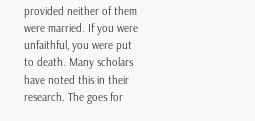provided neither of them were married. If you were unfaithful, you were put to death. Many scholars have noted this in their research. The goes for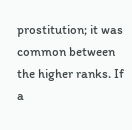prostitution; it was common between the higher ranks. If a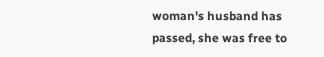woman's husband has passed, she was free to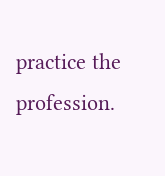practice the profession.